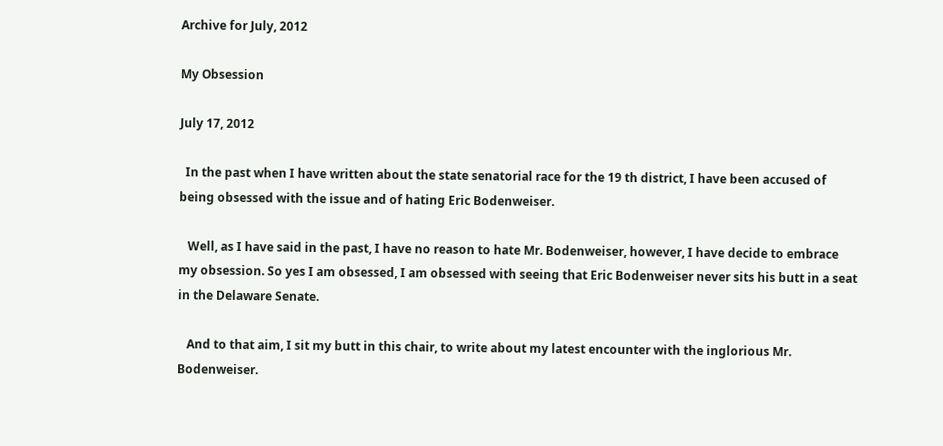Archive for July, 2012

My Obsession

July 17, 2012

  In the past when I have written about the state senatorial race for the 19 th district, I have been accused of being obsessed with the issue and of hating Eric Bodenweiser.

   Well, as I have said in the past, I have no reason to hate Mr. Bodenweiser, however, I have decide to embrace my obsession. So yes I am obsessed, I am obsessed with seeing that Eric Bodenweiser never sits his butt in a seat in the Delaware Senate.

   And to that aim, I sit my butt in this chair, to write about my latest encounter with the inglorious Mr. Bodenweiser.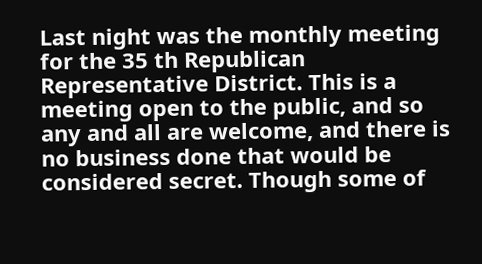Last night was the monthly meeting for the 35 th Republican Representative District. This is a meeting open to the public, and so any and all are welcome, and there is no business done that would be considered secret. Though some of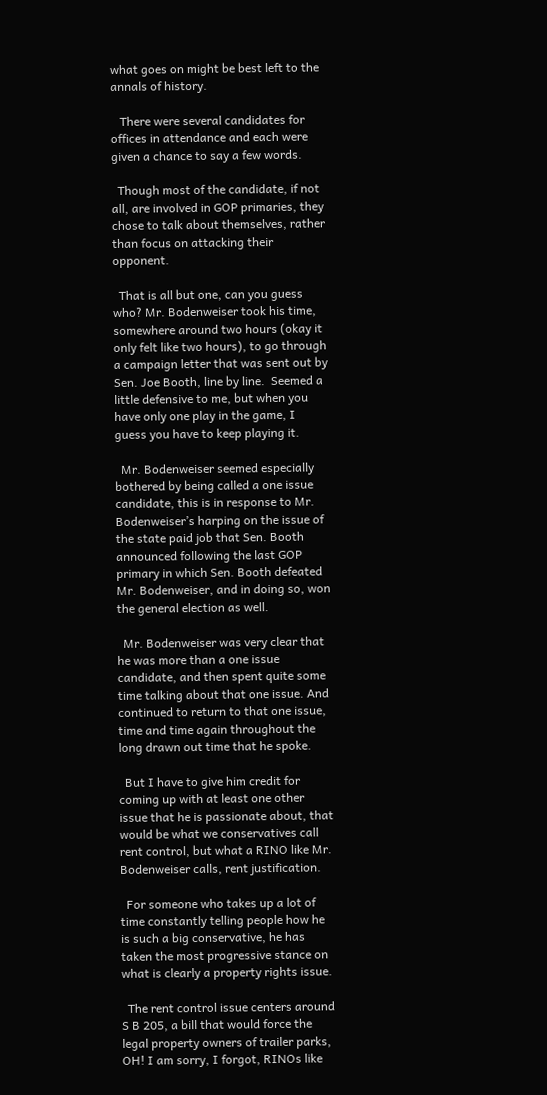what goes on might be best left to the annals of history.

   There were several candidates for offices in attendance and each were given a chance to say a few words.

  Though most of the candidate, if not all, are involved in GOP primaries, they chose to talk about themselves, rather than focus on attacking their opponent.

  That is all but one, can you guess who? Mr. Bodenweiser took his time, somewhere around two hours (okay it only felt like two hours), to go through a campaign letter that was sent out by Sen. Joe Booth, line by line.  Seemed a little defensive to me, but when you have only one play in the game, I guess you have to keep playing it.

  Mr. Bodenweiser seemed especially bothered by being called a one issue candidate, this is in response to Mr. Bodenweiser’s harping on the issue of the state paid job that Sen. Booth announced following the last GOP primary in which Sen. Booth defeated Mr. Bodenweiser, and in doing so, won the general election as well.

  Mr. Bodenweiser was very clear that he was more than a one issue candidate, and then spent quite some time talking about that one issue. And continued to return to that one issue, time and time again throughout the long drawn out time that he spoke.

  But I have to give him credit for coming up with at least one other issue that he is passionate about, that would be what we conservatives call rent control, but what a RINO like Mr. Bodenweiser calls, rent justification.

  For someone who takes up a lot of time constantly telling people how he is such a big conservative, he has taken the most progressive stance on what is clearly a property rights issue.

  The rent control issue centers around S B 205, a bill that would force the legal property owners of trailer parks, OH! I am sorry, I forgot, RINOs like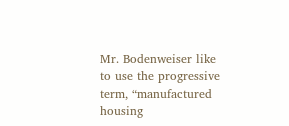Mr. Bodenweiser like to use the progressive term, “manufactured housing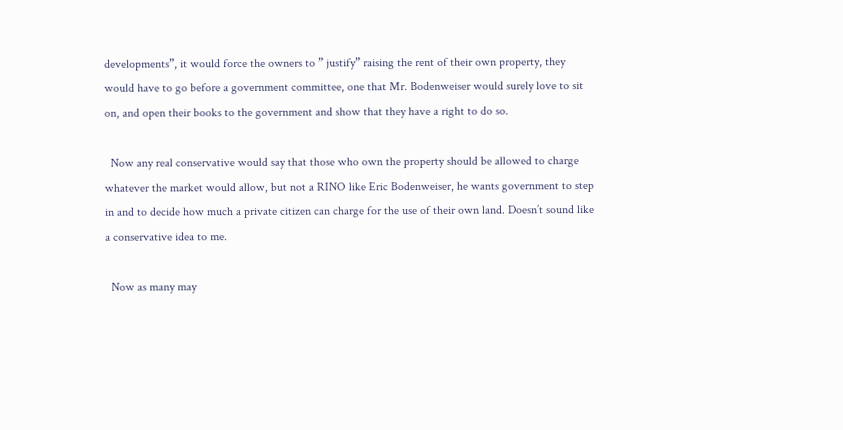developments”, it would force the owners to ” justify” raising the rent of their own property, they would have to go before a government committee, one that Mr. Bodenweiser would surely love to sit on, and open their books to the government and show that they have a right to do so.

  Now any real conservative would say that those who own the property should be allowed to charge whatever the market would allow, but not a RINO like Eric Bodenweiser, he wants government to step in and to decide how much a private citizen can charge for the use of their own land. Doesn’t sound like a conservative idea to me.

  Now as many may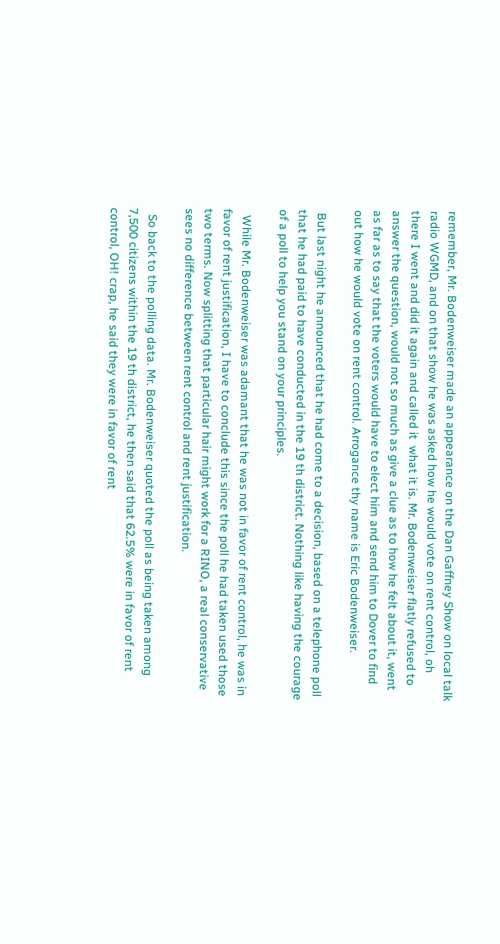remember, Mr. Bodenweiser made an appearance on the Dan Gaffney Show on local talk radio WGMD, and on that show he was asked how he would vote on rent control, oh there I went and did it again and called it  what it is. Mr. Bodenweiser flatly refused to answer the question, would not so much as give a clue as to how he felt about it, went as far as to say that the voters would have to elect him and send him to Dover to find out how he would vote on rent control. Arrogance thy name is Eric Bodenweiser.

 But last night he announced that he had come to a decision, based on a telephone poll that he had paid to have conducted in the 19 th district. Nothing like having the courage of a poll to help you stand on your principles.

  While Mr. Bodenweiser was adamant that he was not in favor of rent control, he was in favor of rent justification, I have to conclude this since the poll he had taken used those two terms. Now splitting that particular hair might work for a RINO, a real conservative sees no difference between rent control and rent justification.

  So back to the polling data. Mr. Bodenweiser quoted the poll as being taken among 7,500 citizens within the 19 th district, he then said that 62.5% were in favor of rent control, OH! crap, he said they were in favor of rent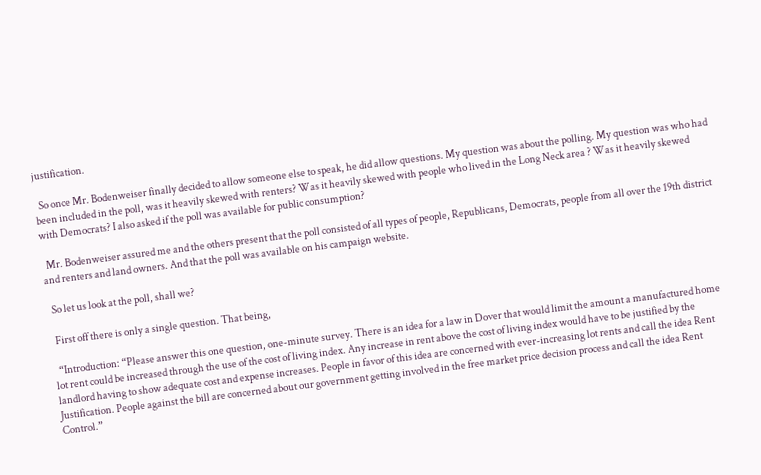justification.

  So once Mr. Bodenweiser finally decided to allow someone else to speak, he did allow questions. My question was about the polling. My question was who had been included in the poll, was it heavily skewed with renters? Was it heavily skewed with people who lived in the Long Neck area ? Was it heavily skewed with Democrats? I also asked if the poll was available for public consumption?

  Mr. Bodenweiser assured me and the others present that the poll consisted of all types of people, Republicans, Democrats, people from all over the 19th district and renters and land owners. And that the poll was available on his campaign website.

  So let us look at the poll, shall we?

  First off there is only a single question. That being,

  “Introduction: “Please answer this one question, one-minute survey. There is an idea for a law in Dover that would limit the amount a manufactured home lot rent could be increased through the use of the cost of living index. Any increase in rent above the cost of living index would have to be justified by the landlord having to show adequate cost and expense increases. People in favor of this idea are concerned with ever-increasing lot rents and call the idea Rent Justification. People against the bill are concerned about our government getting involved in the free market price decision process and call the idea Rent Control.”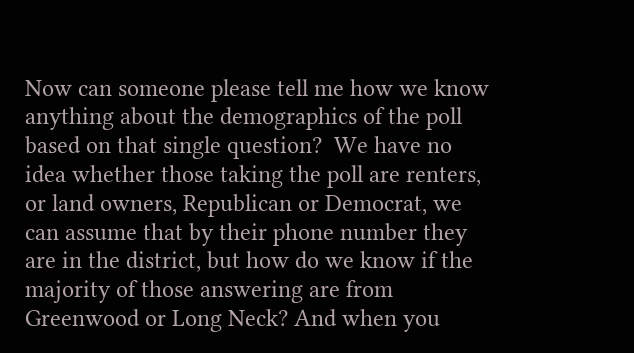Now can someone please tell me how we know anything about the demographics of the poll based on that single question?  We have no idea whether those taking the poll are renters, or land owners, Republican or Democrat, we can assume that by their phone number they are in the district, but how do we know if the majority of those answering are from Greenwood or Long Neck? And when you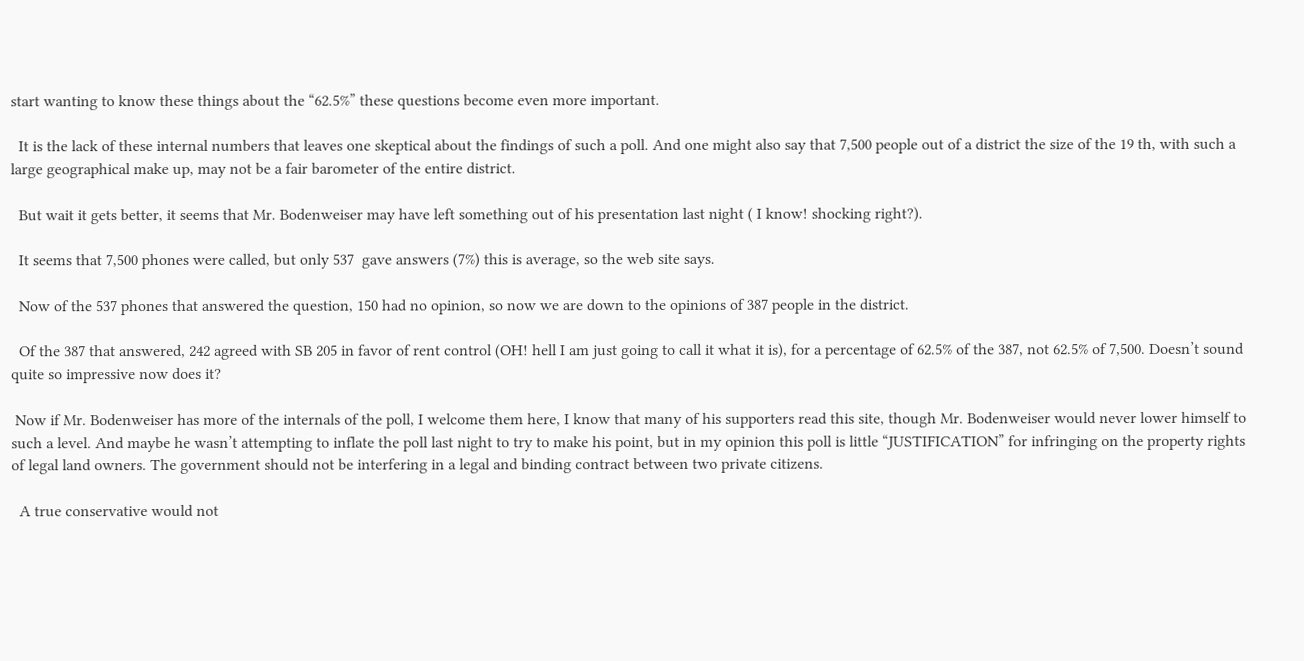start wanting to know these things about the “62.5%” these questions become even more important.

  It is the lack of these internal numbers that leaves one skeptical about the findings of such a poll. And one might also say that 7,500 people out of a district the size of the 19 th, with such a large geographical make up, may not be a fair barometer of the entire district.

  But wait it gets better, it seems that Mr. Bodenweiser may have left something out of his presentation last night ( I know! shocking right?).

  It seems that 7,500 phones were called, but only 537  gave answers (7%) this is average, so the web site says.

  Now of the 537 phones that answered the question, 150 had no opinion, so now we are down to the opinions of 387 people in the district.

  Of the 387 that answered, 242 agreed with SB 205 in favor of rent control (OH! hell I am just going to call it what it is), for a percentage of 62.5% of the 387, not 62.5% of 7,500. Doesn’t sound quite so impressive now does it?

 Now if Mr. Bodenweiser has more of the internals of the poll, I welcome them here, I know that many of his supporters read this site, though Mr. Bodenweiser would never lower himself to such a level. And maybe he wasn’t attempting to inflate the poll last night to try to make his point, but in my opinion this poll is little “JUSTIFICATION” for infringing on the property rights of legal land owners. The government should not be interfering in a legal and binding contract between two private citizens.

  A true conservative would not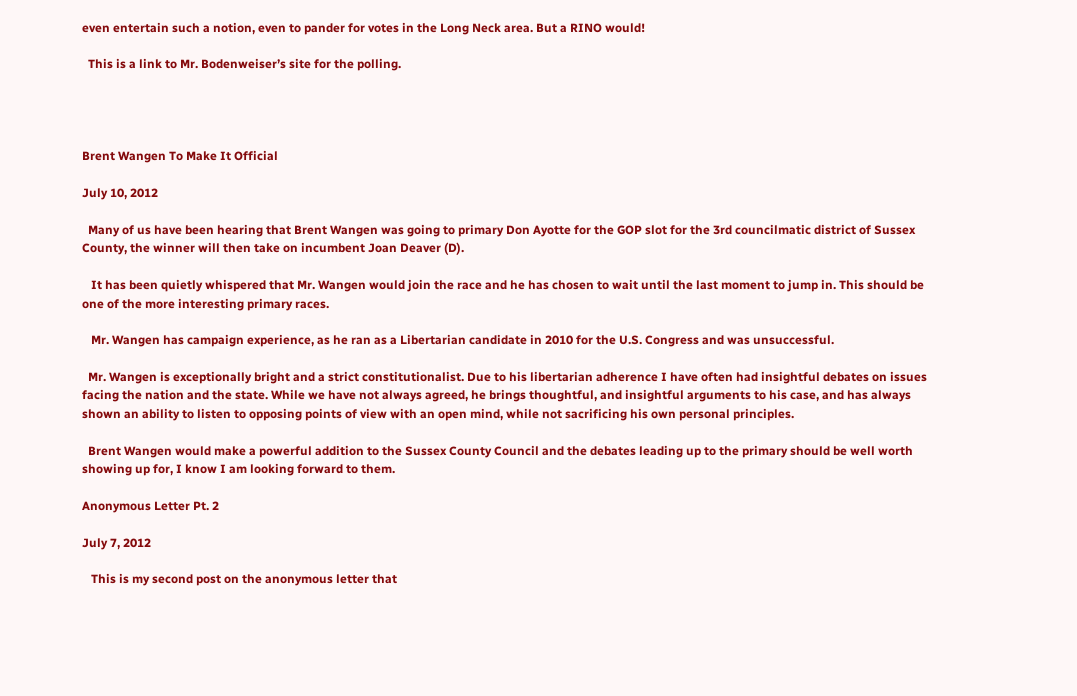even entertain such a notion, even to pander for votes in the Long Neck area. But a RINO would!

  This is a link to Mr. Bodenweiser’s site for the polling.




Brent Wangen To Make It Official

July 10, 2012

  Many of us have been hearing that Brent Wangen was going to primary Don Ayotte for the GOP slot for the 3rd councilmatic district of Sussex County, the winner will then take on incumbent Joan Deaver (D).

   It has been quietly whispered that Mr. Wangen would join the race and he has chosen to wait until the last moment to jump in. This should be one of the more interesting primary races.

   Mr. Wangen has campaign experience, as he ran as a Libertarian candidate in 2010 for the U.S. Congress and was unsuccessful.

  Mr. Wangen is exceptionally bright and a strict constitutionalist. Due to his libertarian adherence I have often had insightful debates on issues  facing the nation and the state. While we have not always agreed, he brings thoughtful, and insightful arguments to his case, and has always shown an ability to listen to opposing points of view with an open mind, while not sacrificing his own personal principles.

  Brent Wangen would make a powerful addition to the Sussex County Council and the debates leading up to the primary should be well worth showing up for, I know I am looking forward to them.

Anonymous Letter Pt. 2

July 7, 2012

   This is my second post on the anonymous letter that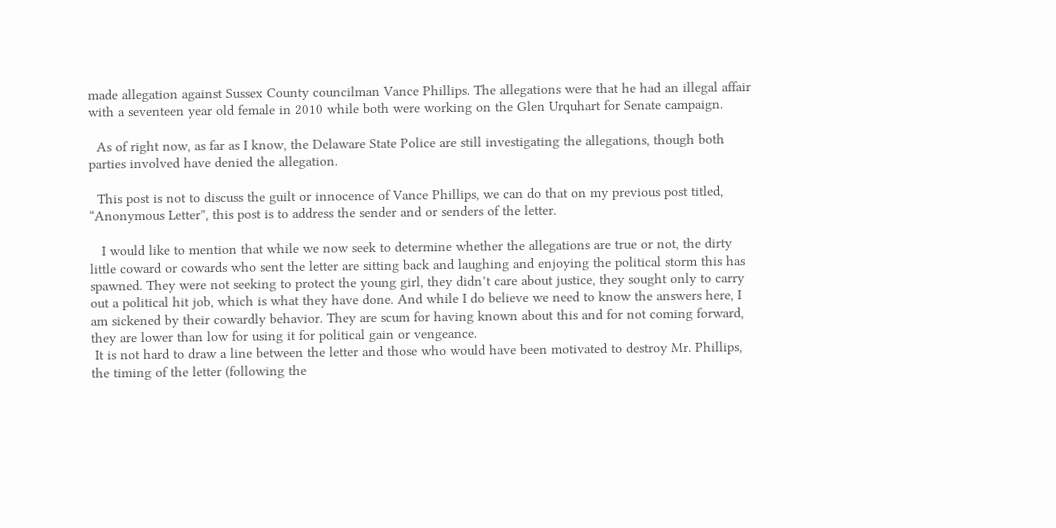made allegation against Sussex County councilman Vance Phillips. The allegations were that he had an illegal affair with a seventeen year old female in 2010 while both were working on the Glen Urquhart for Senate campaign.

  As of right now, as far as I know, the Delaware State Police are still investigating the allegations, though both parties involved have denied the allegation.

  This post is not to discuss the guilt or innocence of Vance Phillips, we can do that on my previous post titled, “Anonymous Letter”, this post is to address the sender and or senders of the letter.

   I would like to mention that while we now seek to determine whether the allegations are true or not, the dirty little coward or cowards who sent the letter are sitting back and laughing and enjoying the political storm this has spawned. They were not seeking to protect the young girl, they didn’t care about justice, they sought only to carry out a political hit job, which is what they have done. And while I do believe we need to know the answers here, I am sickened by their cowardly behavior. They are scum for having known about this and for not coming forward, they are lower than low for using it for political gain or vengeance.
 It is not hard to draw a line between the letter and those who would have been motivated to destroy Mr. Phillips, the timing of the letter (following the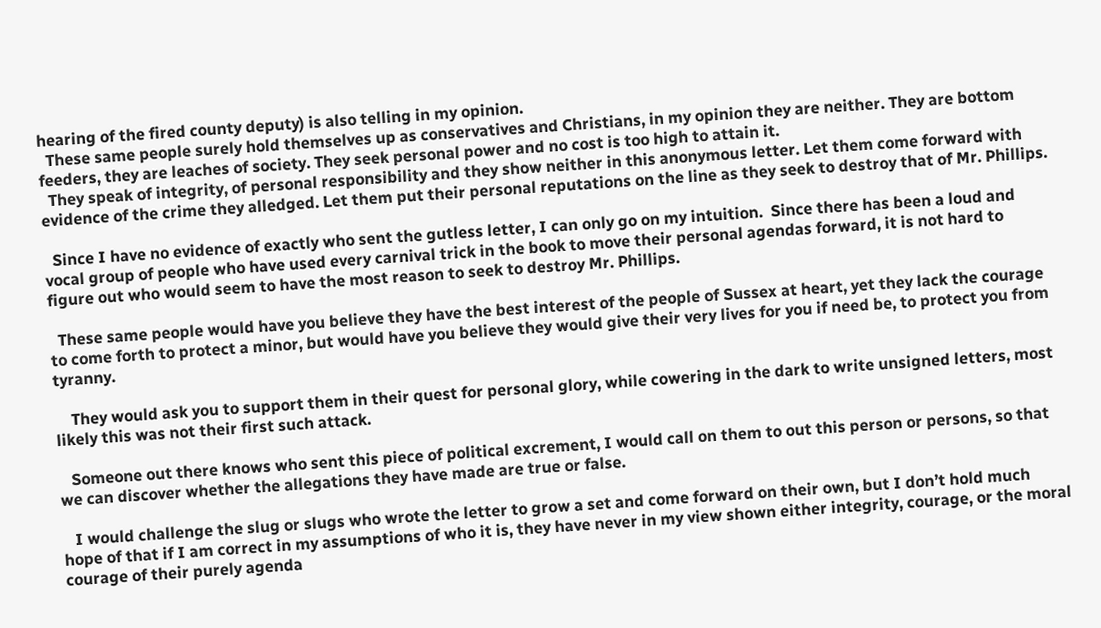hearing of the fired county deputy) is also telling in my opinion.
  These same people surely hold themselves up as conservatives and Christians, in my opinion they are neither. They are bottom feeders, they are leaches of society. They seek personal power and no cost is too high to attain it.
  They speak of integrity, of personal responsibility and they show neither in this anonymous letter. Let them come forward with evidence of the crime they alledged. Let them put their personal reputations on the line as they seek to destroy that of Mr. Phillips.

  Since I have no evidence of exactly who sent the gutless letter, I can only go on my intuition.  Since there has been a loud and vocal group of people who have used every carnival trick in the book to move their personal agendas forward, it is not hard to figure out who would seem to have the most reason to seek to destroy Mr. Phillips.

  These same people would have you believe they have the best interest of the people of Sussex at heart, yet they lack the courage to come forth to protect a minor, but would have you believe they would give their very lives for you if need be, to protect you from tyranny.

    They would ask you to support them in their quest for personal glory, while cowering in the dark to write unsigned letters, most likely this was not their first such attack.

   Someone out there knows who sent this piece of political excrement, I would call on them to out this person or persons, so that we can discover whether the allegations they have made are true or false.

   I would challenge the slug or slugs who wrote the letter to grow a set and come forward on their own, but I don’t hold much hope of that if I am correct in my assumptions of who it is, they have never in my view shown either integrity, courage, or the moral courage of their purely agenda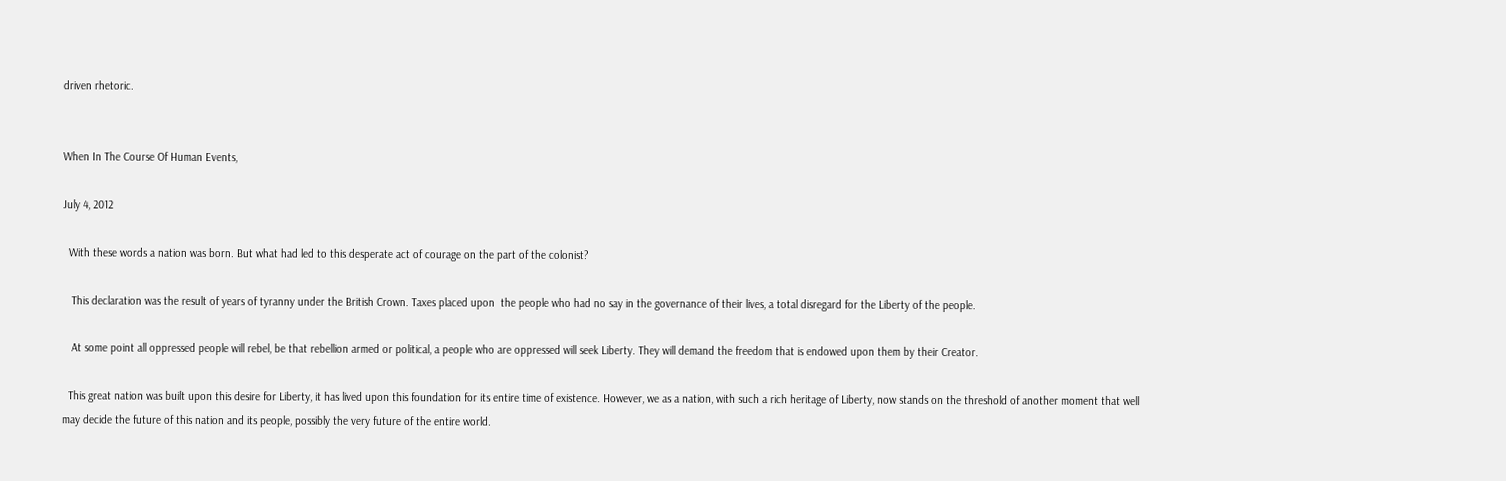driven rhetoric.


When In The Course Of Human Events,

July 4, 2012

  With these words a nation was born. But what had led to this desperate act of courage on the part of the colonist?

   This declaration was the result of years of tyranny under the British Crown. Taxes placed upon  the people who had no say in the governance of their lives, a total disregard for the Liberty of the people.

   At some point all oppressed people will rebel, be that rebellion armed or political, a people who are oppressed will seek Liberty. They will demand the freedom that is endowed upon them by their Creator.

  This great nation was built upon this desire for Liberty, it has lived upon this foundation for its entire time of existence. However, we as a nation, with such a rich heritage of Liberty, now stands on the threshold of another moment that well may decide the future of this nation and its people, possibly the very future of the entire world.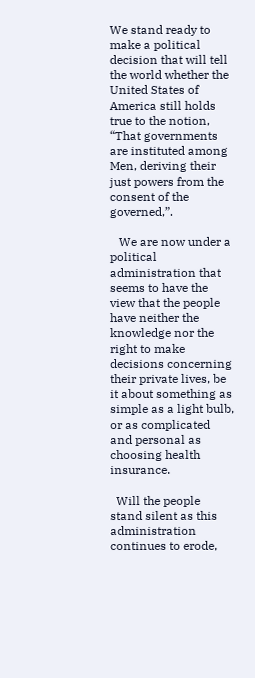We stand ready to make a political decision that will tell the world whether the United States of America still holds true to the notion, “That governments are instituted among Men, deriving their just powers from the consent of the governed,”.

   We are now under a political administration that seems to have the  view that the people have neither the knowledge nor the right to make decisions concerning their private lives, be it about something as simple as a light bulb, or as complicated and personal as choosing health insurance.

  Will the people stand silent as this administration continues to erode,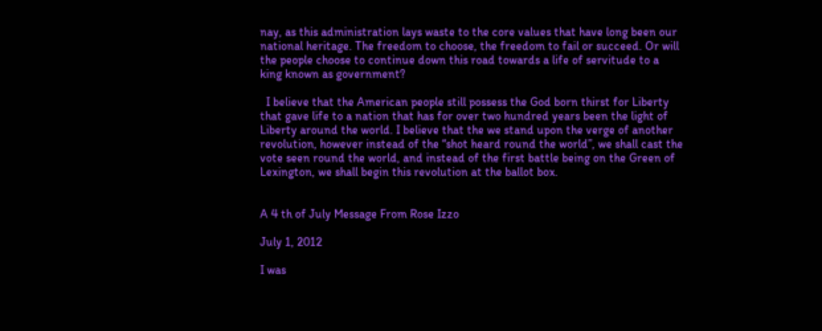nay, as this administration lays waste to the core values that have long been our national heritage. The freedom to choose, the freedom to fail or succeed. Or will the people choose to continue down this road towards a life of servitude to a king known as government?

  I believe that the American people still possess the God born thirst for Liberty that gave life to a nation that has for over two hundred years been the light of Liberty around the world. I believe that the we stand upon the verge of another revolution, however instead of the “shot heard round the world”, we shall cast the vote seen round the world, and instead of the first battle being on the Green of Lexington, we shall begin this revolution at the ballot box.


A 4 th of July Message From Rose Izzo

July 1, 2012

I was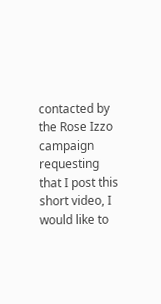contacted by the Rose Izzo campaign requesting that I post this short video, I would like to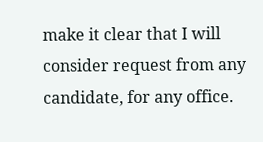make it clear that I will consider request from any candidate, for any office.